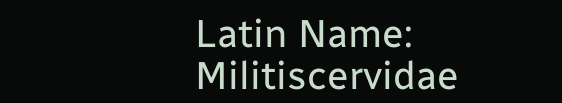Latin Name: Militiscervidae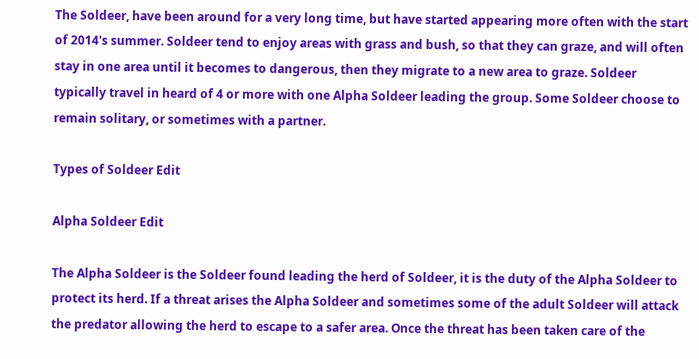The Soldeer, have been around for a very long time, but have started appearing more often with the start of 2014's summer. Soldeer tend to enjoy areas with grass and bush, so that they can graze, and will often stay in one area until it becomes to dangerous, then they migrate to a new area to graze. Soldeer typically travel in heard of 4 or more with one Alpha Soldeer leading the group. Some Soldeer choose to remain solitary, or sometimes with a partner.

Types of Soldeer Edit

Alpha Soldeer Edit

The Alpha Soldeer is the Soldeer found leading the herd of Soldeer, it is the duty of the Alpha Soldeer to protect its herd. If a threat arises the Alpha Soldeer and sometimes some of the adult Soldeer will attack the predator allowing the herd to escape to a safer area. Once the threat has been taken care of the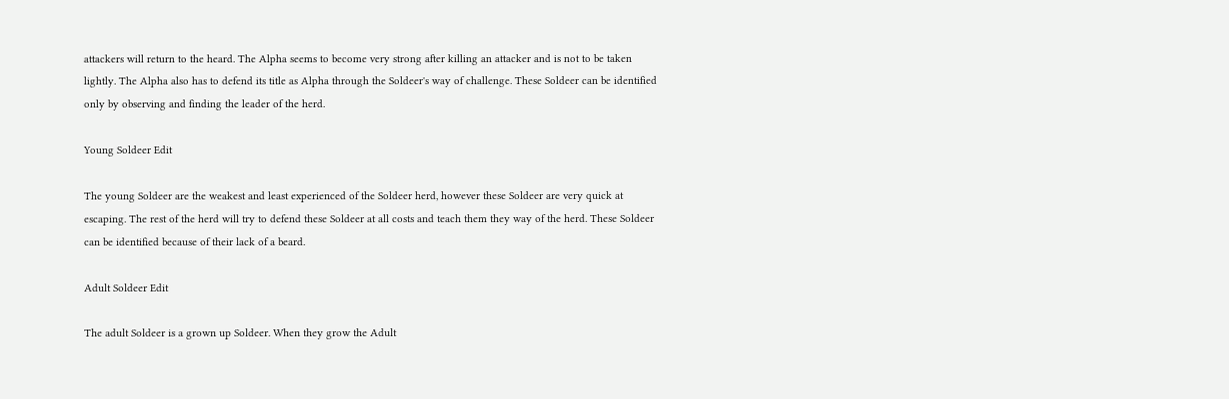attackers will return to the heard. The Alpha seems to become very strong after killing an attacker and is not to be taken lightly. The Alpha also has to defend its title as Alpha through the Soldeer's way of challenge. These Soldeer can be identified only by observing and finding the leader of the herd.

Young Soldeer Edit

The young Soldeer are the weakest and least experienced of the Soldeer herd, however these Soldeer are very quick at escaping. The rest of the herd will try to defend these Soldeer at all costs and teach them they way of the herd. These Soldeer can be identified because of their lack of a beard.

Adult Soldeer Edit

The adult Soldeer is a grown up Soldeer. When they grow the Adult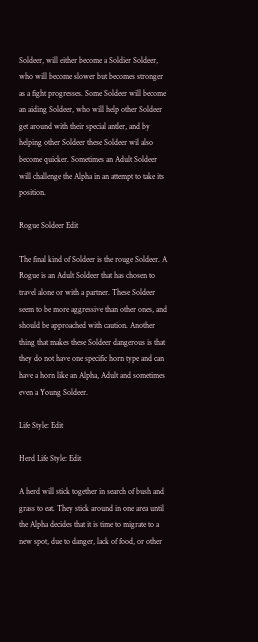Soldeer, will either become a Soldier Soldeer, who will become slower but becomes stronger as a fight progresses. Some Soldeer will become an aiding Soldeer, who will help other Soldeer get around with their special antler, and by helping other Soldeer these Soldeer wil also become quicker. Sometimes an Adult Soldeer will challenge the Alpha in an attempt to take its position.

Rogue Soldeer Edit

The final kind of Soldeer is the rouge Soldeer. A Rogue is an Adult Soldeer that has chosen to travel alone or with a partner. These Soldeer seem to be more aggressive than other ones, and should be approached with caution. Another thing that makes these Soldeer dangerous is that they do not have one specific horn type and can have a horn like an Alpha, Adult and sometimes even a Young Soldeer.

Life Style: Edit

Herd Life Style: Edit

A herd will stick together in search of bush and grass to eat. They stick around in one area until the Alpha decides that it is time to migrate to a new spot, due to danger, lack of food, or other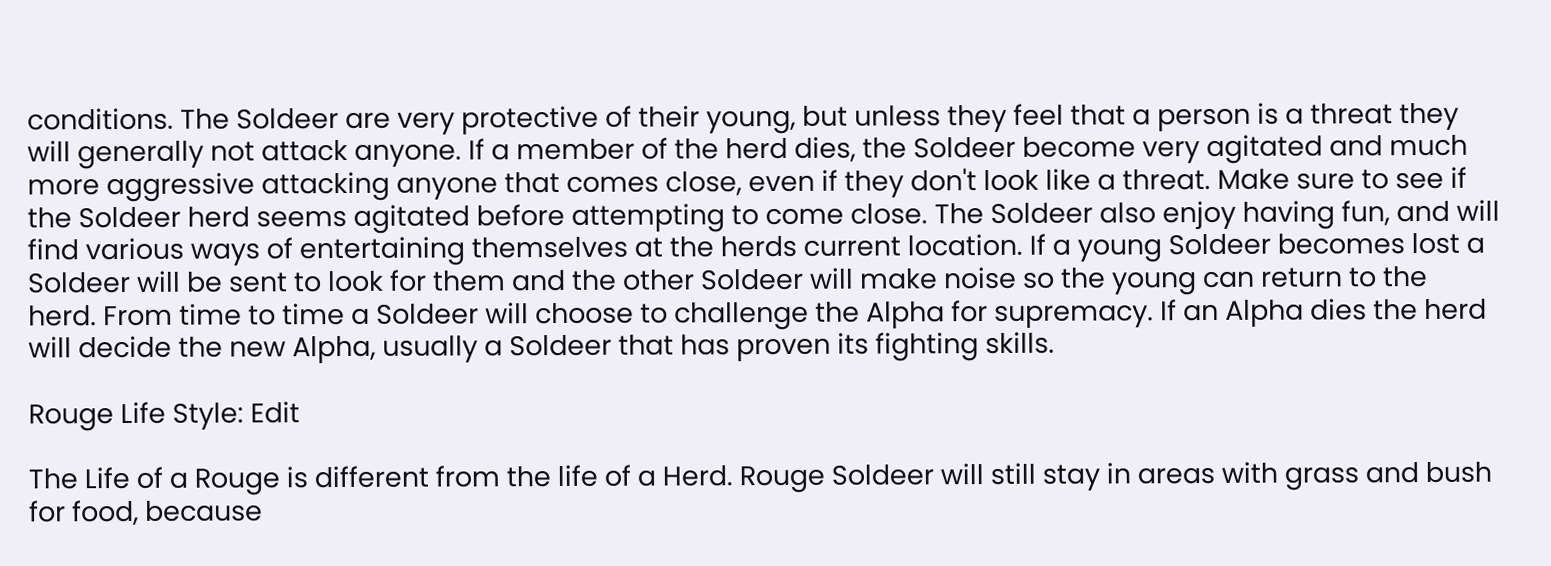conditions. The Soldeer are very protective of their young, but unless they feel that a person is a threat they will generally not attack anyone. If a member of the herd dies, the Soldeer become very agitated and much more aggressive attacking anyone that comes close, even if they don't look like a threat. Make sure to see if the Soldeer herd seems agitated before attempting to come close. The Soldeer also enjoy having fun, and will find various ways of entertaining themselves at the herds current location. If a young Soldeer becomes lost a Soldeer will be sent to look for them and the other Soldeer will make noise so the young can return to the herd. From time to time a Soldeer will choose to challenge the Alpha for supremacy. If an Alpha dies the herd will decide the new Alpha, usually a Soldeer that has proven its fighting skills.

Rouge Life Style: Edit

The Life of a Rouge is different from the life of a Herd. Rouge Soldeer will still stay in areas with grass and bush for food, because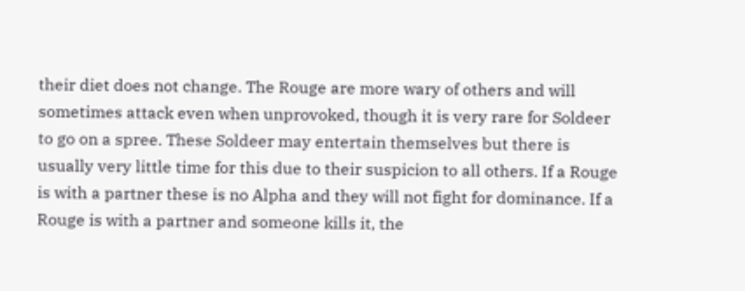their diet does not change. The Rouge are more wary of others and will sometimes attack even when unprovoked, though it is very rare for Soldeer to go on a spree. These Soldeer may entertain themselves but there is usually very little time for this due to their suspicion to all others. If a Rouge is with a partner these is no Alpha and they will not fight for dominance. If a Rouge is with a partner and someone kills it, the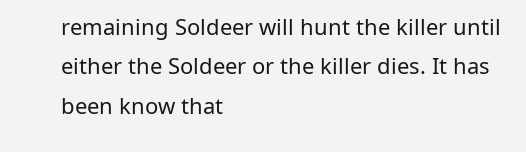remaining Soldeer will hunt the killer until either the Soldeer or the killer dies. It has been know that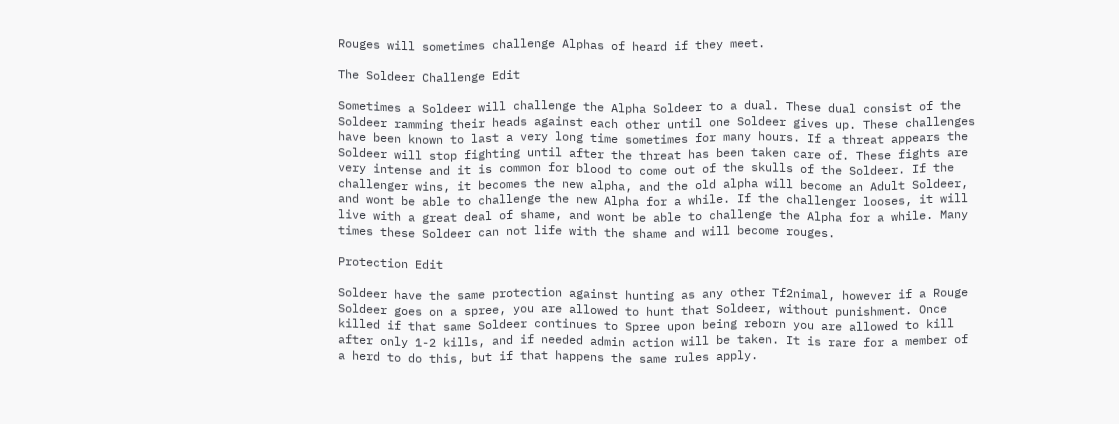Rouges will sometimes challenge Alphas of heard if they meet.

The Soldeer Challenge Edit

Sometimes a Soldeer will challenge the Alpha Soldeer to a dual. These dual consist of the Soldeer ramming their heads against each other until one Soldeer gives up. These challenges have been known to last a very long time sometimes for many hours. If a threat appears the Soldeer will stop fighting until after the threat has been taken care of. These fights are very intense and it is common for blood to come out of the skulls of the Soldeer. If the challenger wins, it becomes the new alpha, and the old alpha will become an Adult Soldeer, and wont be able to challenge the new Alpha for a while. If the challenger looses, it will live with a great deal of shame, and wont be able to challenge the Alpha for a while. Many times these Soldeer can not life with the shame and will become rouges.

Protection Edit

Soldeer have the same protection against hunting as any other Tf2nimal, however if a Rouge Soldeer goes on a spree, you are allowed to hunt that Soldeer, without punishment. Once killed if that same Soldeer continues to Spree upon being reborn you are allowed to kill after only 1-2 kills, and if needed admin action will be taken. It is rare for a member of a herd to do this, but if that happens the same rules apply.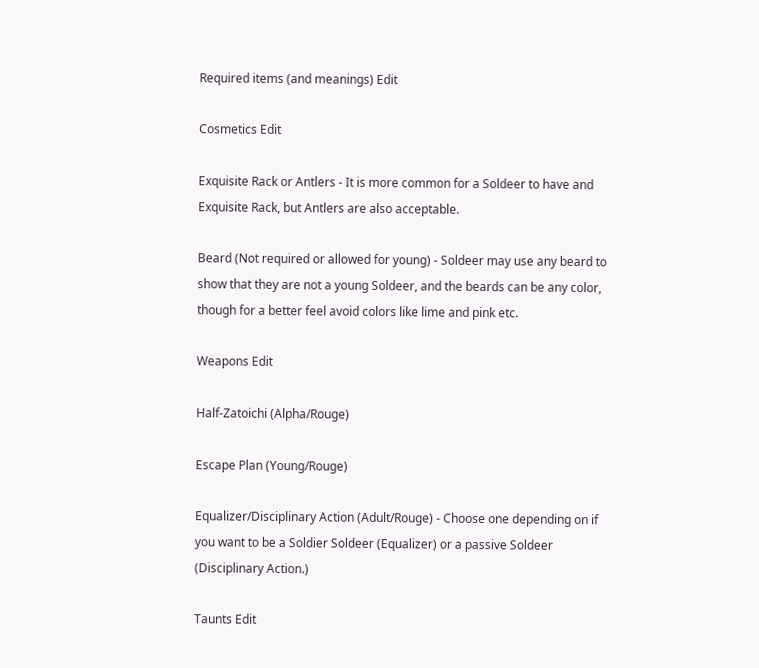Required items (and meanings) Edit

Cosmetics Edit

Exquisite Rack or Antlers - It is more common for a Soldeer to have and Exquisite Rack, but Antlers are also acceptable.

Beard (Not required or allowed for young) - Soldeer may use any beard to show that they are not a young Soldeer, and the beards can be any color, though for a better feel avoid colors like lime and pink etc.

Weapons Edit

Half-Zatoichi (Alpha/Rouge)

Escape Plan (Young/Rouge)

Equalizer/Disciplinary Action (Adult/Rouge) - Choose one depending on if you want to be a Soldier Soldeer (Equalizer) or a passive Soldeer (Disciplinary Action.)

Taunts Edit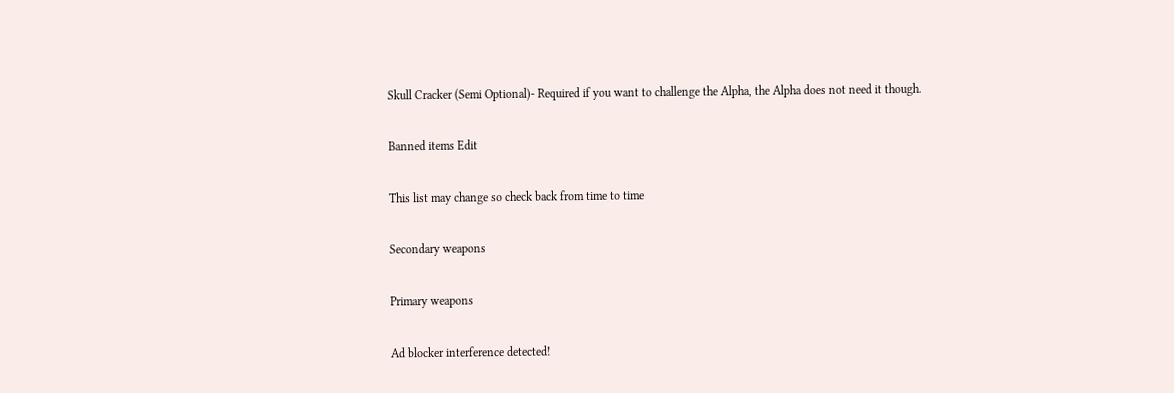Skull Cracker (Semi Optional)- Required if you want to challenge the Alpha, the Alpha does not need it though.

Banned items Edit

This list may change so check back from time to time

Secondary weapons

Primary weapons

Ad blocker interference detected!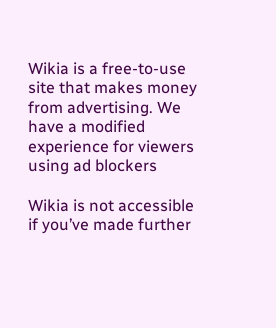Wikia is a free-to-use site that makes money from advertising. We have a modified experience for viewers using ad blockers

Wikia is not accessible if you’ve made further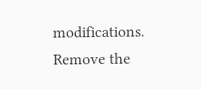modifications. Remove the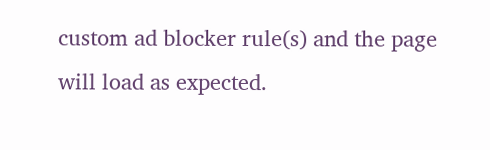custom ad blocker rule(s) and the page will load as expected.